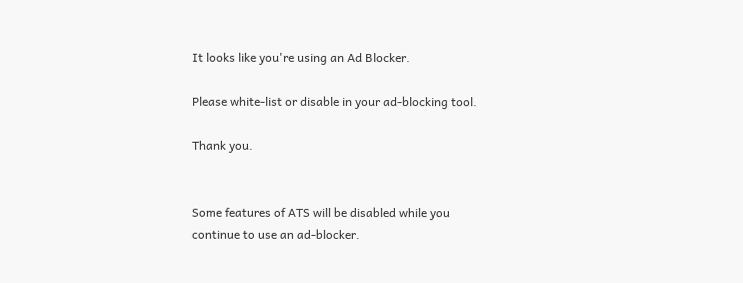It looks like you're using an Ad Blocker.

Please white-list or disable in your ad-blocking tool.

Thank you.


Some features of ATS will be disabled while you continue to use an ad-blocker.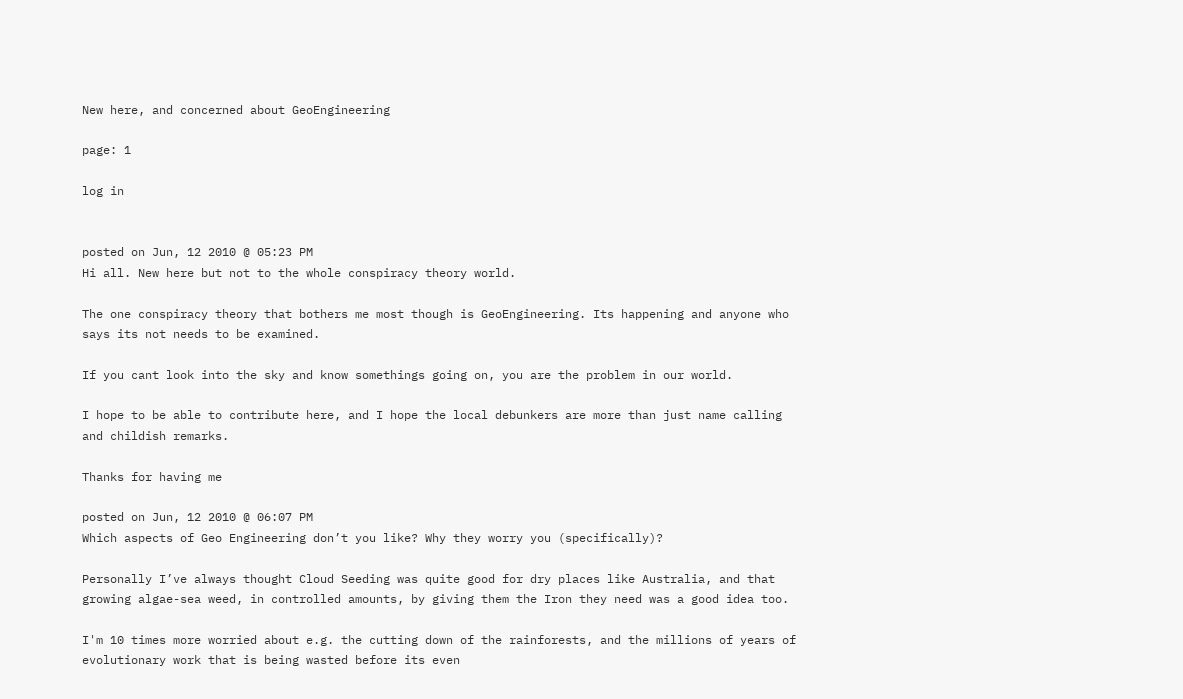New here, and concerned about GeoEngineering

page: 1

log in


posted on Jun, 12 2010 @ 05:23 PM
Hi all. New here but not to the whole conspiracy theory world.

The one conspiracy theory that bothers me most though is GeoEngineering. Its happening and anyone who says its not needs to be examined.

If you cant look into the sky and know somethings going on, you are the problem in our world.

I hope to be able to contribute here, and I hope the local debunkers are more than just name calling and childish remarks.

Thanks for having me

posted on Jun, 12 2010 @ 06:07 PM
Which aspects of Geo Engineering don’t you like? Why they worry you (specifically)?

Personally I’ve always thought Cloud Seeding was quite good for dry places like Australia, and that growing algae-sea weed, in controlled amounts, by giving them the Iron they need was a good idea too.

I'm 10 times more worried about e.g. the cutting down of the rainforests, and the millions of years of evolutionary work that is being wasted before its even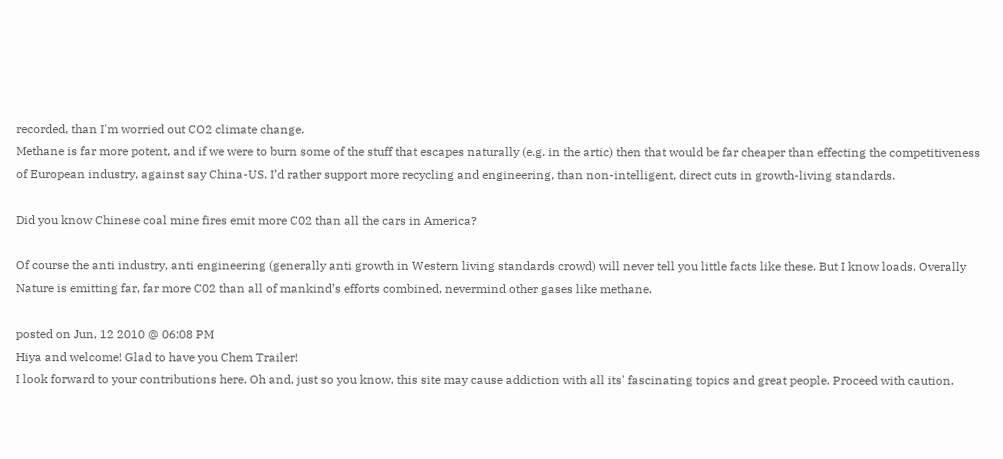recorded, than I'm worried out CO2 climate change.
Methane is far more potent, and if we were to burn some of the stuff that escapes naturally (e.g. in the artic) then that would be far cheaper than effecting the competitiveness of European industry, against say China-US. I’d rather support more recycling and engineering, than non-intelligent, direct cuts in growth-living standards.

Did you know Chinese coal mine fires emit more C02 than all the cars in America?

Of course the anti industry, anti engineering (generally anti growth in Western living standards crowd) will never tell you little facts like these. But I know loads. Overally Nature is emitting far, far more C02 than all of mankind’s efforts combined, nevermind other gases like methane.

posted on Jun, 12 2010 @ 06:08 PM
Hiya and welcome! Glad to have you Chem Trailer!
I look forward to your contributions here. Oh and, just so you know, this site may cause addiction with all its' fascinating topics and great people. Proceed with caution.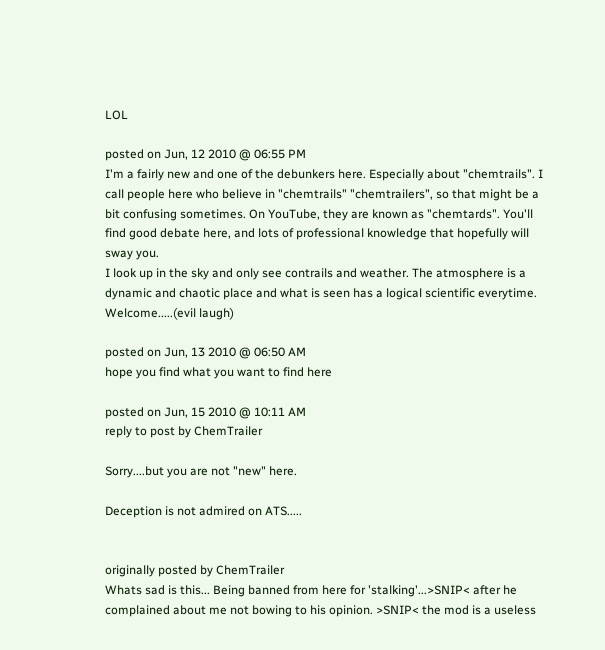LOL

posted on Jun, 12 2010 @ 06:55 PM
I'm a fairly new and one of the debunkers here. Especially about "chemtrails". I call people here who believe in "chemtrails" "chemtrailers", so that might be a bit confusing sometimes. On YouTube, they are known as "chemtards". You'll find good debate here, and lots of professional knowledge that hopefully will sway you.
I look up in the sky and only see contrails and weather. The atmosphere is a dynamic and chaotic place and what is seen has a logical scientific everytime.
Welcome.....(evil laugh)

posted on Jun, 13 2010 @ 06:50 AM
hope you find what you want to find here

posted on Jun, 15 2010 @ 10:11 AM
reply to post by ChemTrailer

Sorry....but you are not "new" here.

Deception is not admired on ATS.....


originally posted by ChemTrailer
Whats sad is this... Being banned from here for 'stalking'...>SNIP< after he complained about me not bowing to his opinion. >SNIP< the mod is a useless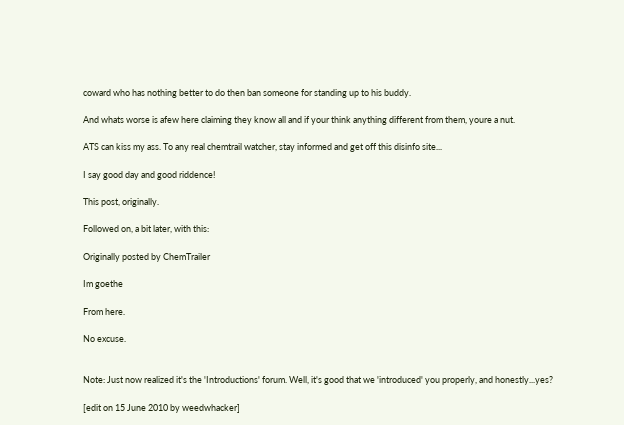coward who has nothing better to do then ban someone for standing up to his buddy.

And whats worse is afew here claiming they know all and if your think anything different from them, youre a nut.

ATS can kiss my ass. To any real chemtrail watcher, stay informed and get off this disinfo site...

I say good day and good riddence!

This post, originally.

Followed on, a bit later, with this:

Originally posted by ChemTrailer

Im goethe

From here.

No excuse.


Note: Just now realized it's the 'Introductions' forum. Well, it's good that we 'introduced' you properly, and honestly...yes?

[edit on 15 June 2010 by weedwhacker]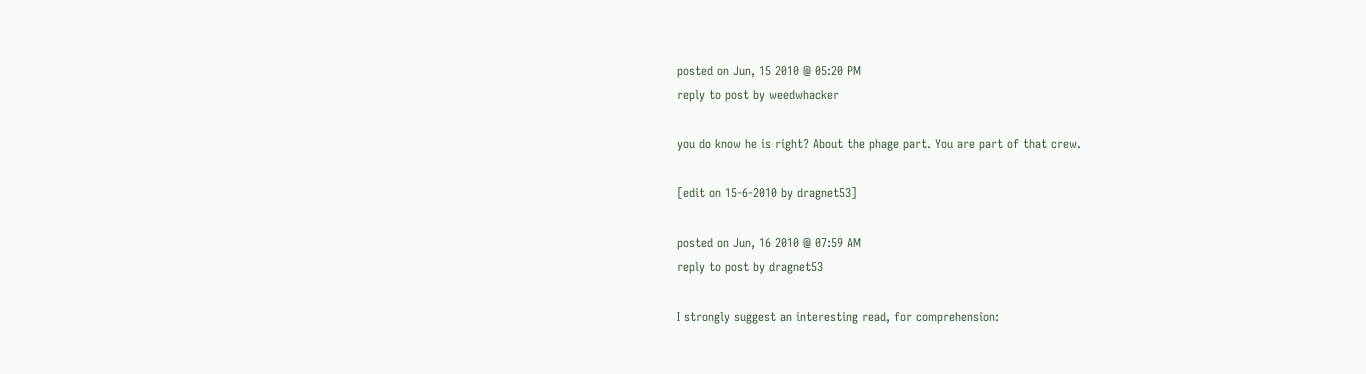posted on Jun, 15 2010 @ 05:20 PM
reply to post by weedwhacker

you do know he is right? About the phage part. You are part of that crew.

[edit on 15-6-2010 by dragnet53]

posted on Jun, 16 2010 @ 07:59 AM
reply to post by dragnet53

I strongly suggest an interesting read, for comprehension: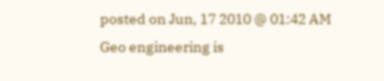posted on Jun, 17 2010 @ 01:42 AM
Geo engineering is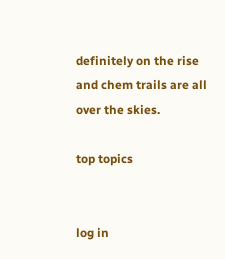definitely on the rise and chem trails are all over the skies.

top topics


log in